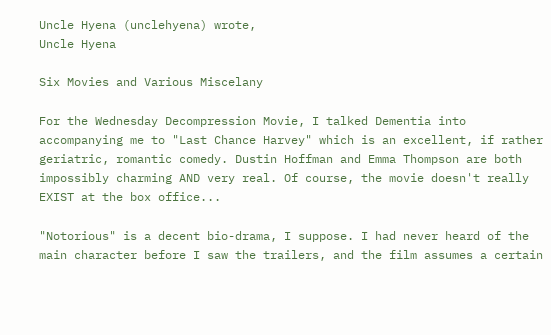Uncle Hyena (unclehyena) wrote,
Uncle Hyena

Six Movies and Various Miscelany

For the Wednesday Decompression Movie, I talked Dementia into accompanying me to "Last Chance Harvey" which is an excellent, if rather geriatric, romantic comedy. Dustin Hoffman and Emma Thompson are both impossibly charming AND very real. Of course, the movie doesn't really EXIST at the box office...

"Notorious" is a decent bio-drama, I suppose. I had never heard of the main character before I saw the trailers, and the film assumes a certain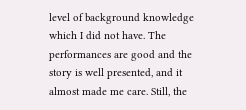level of background knowledge which I did not have. The performances are good and the story is well presented, and it almost made me care. Still, the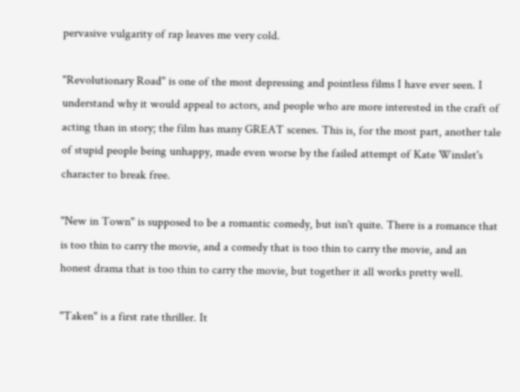pervasive vulgarity of rap leaves me very cold.

"Revolutionary Road" is one of the most depressing and pointless films I have ever seen. I understand why it would appeal to actors, and people who are more interested in the craft of acting than in story; the film has many GREAT scenes. This is, for the most part, another tale of stupid people being unhappy, made even worse by the failed attempt of Kate Winslet's character to break free.

"New in Town" is supposed to be a romantic comedy, but isn't quite. There is a romance that is too thin to carry the movie, and a comedy that is too thin to carry the movie, and an honest drama that is too thin to carry the movie, but together it all works pretty well.

"Taken" is a first rate thriller. It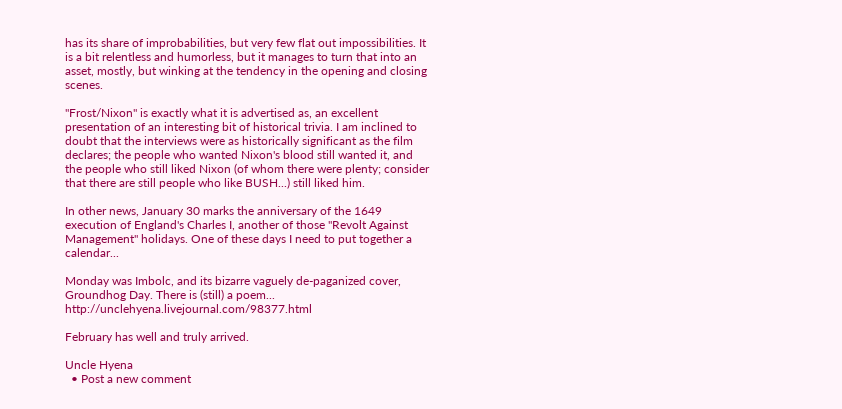has its share of improbabilities, but very few flat out impossibilities. It is a bit relentless and humorless, but it manages to turn that into an asset, mostly, but winking at the tendency in the opening and closing scenes.

"Frost/Nixon" is exactly what it is advertised as, an excellent presentation of an interesting bit of historical trivia. I am inclined to doubt that the interviews were as historically significant as the film declares; the people who wanted Nixon's blood still wanted it, and the people who still liked Nixon (of whom there were plenty; consider that there are still people who like BUSH...) still liked him.

In other news, January 30 marks the anniversary of the 1649 execution of England's Charles I, another of those "Revolt Against Management" holidays. One of these days I need to put together a calendar...

Monday was Imbolc, and its bizarre vaguely de-paganized cover, Groundhog Day. There is (still) a poem... http://unclehyena.livejournal.com/98377.html

February has well and truly arrived.

Uncle Hyena
  • Post a new comment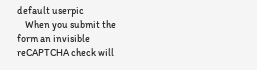default userpic
    When you submit the form an invisible reCAPTCHA check will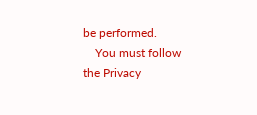be performed.
    You must follow the Privacy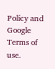Policy and Google Terms of use.